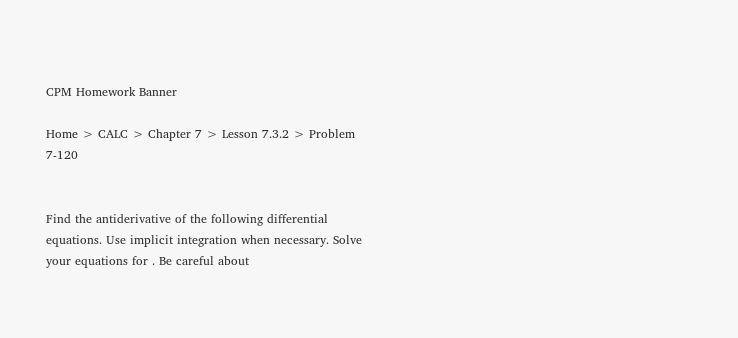CPM Homework Banner

Home > CALC > Chapter 7 > Lesson 7.3.2 > Problem 7-120


Find the antiderivative of the following differential equations. Use implicit integration when necessary. Solve your equations for . Be careful about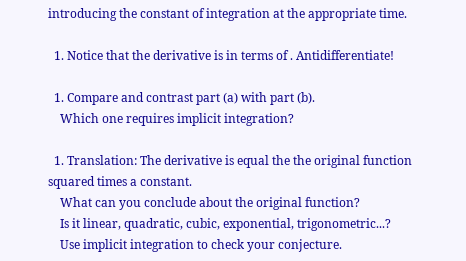introducing the constant of integration at the appropriate time.

  1. Notice that the derivative is in terms of . Antidifferentiate!

  1. Compare and contrast part (a) with part (b).
    Which one requires implicit integration?

  1. Translation: The derivative is equal the the original function squared times a constant.
    What can you conclude about the original function?
    Is it linear, quadratic, cubic, exponential, trigonometric...?
    Use implicit integration to check your conjecture.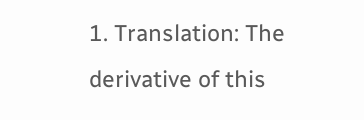1. Translation: The derivative of this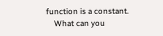function is a constant.
    What can you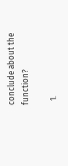conclude about the function?

  1.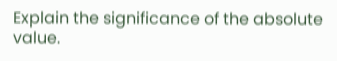Explain the significance of the absolute value.